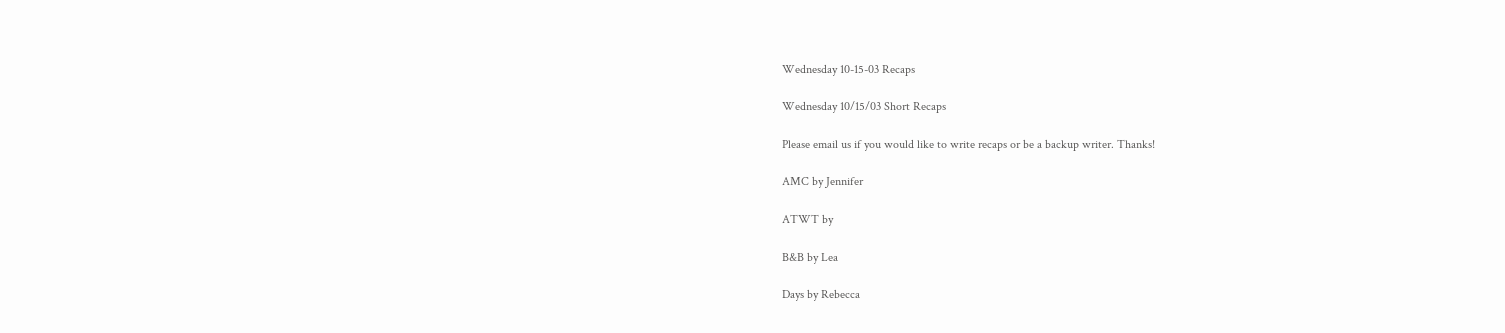Wednesday 10-15-03 Recaps

Wednesday 10/15/03 Short Recaps

Please email us if you would like to write recaps or be a backup writer. Thanks!

AMC by Jennifer

ATWT by

B&B by Lea

Days by Rebecca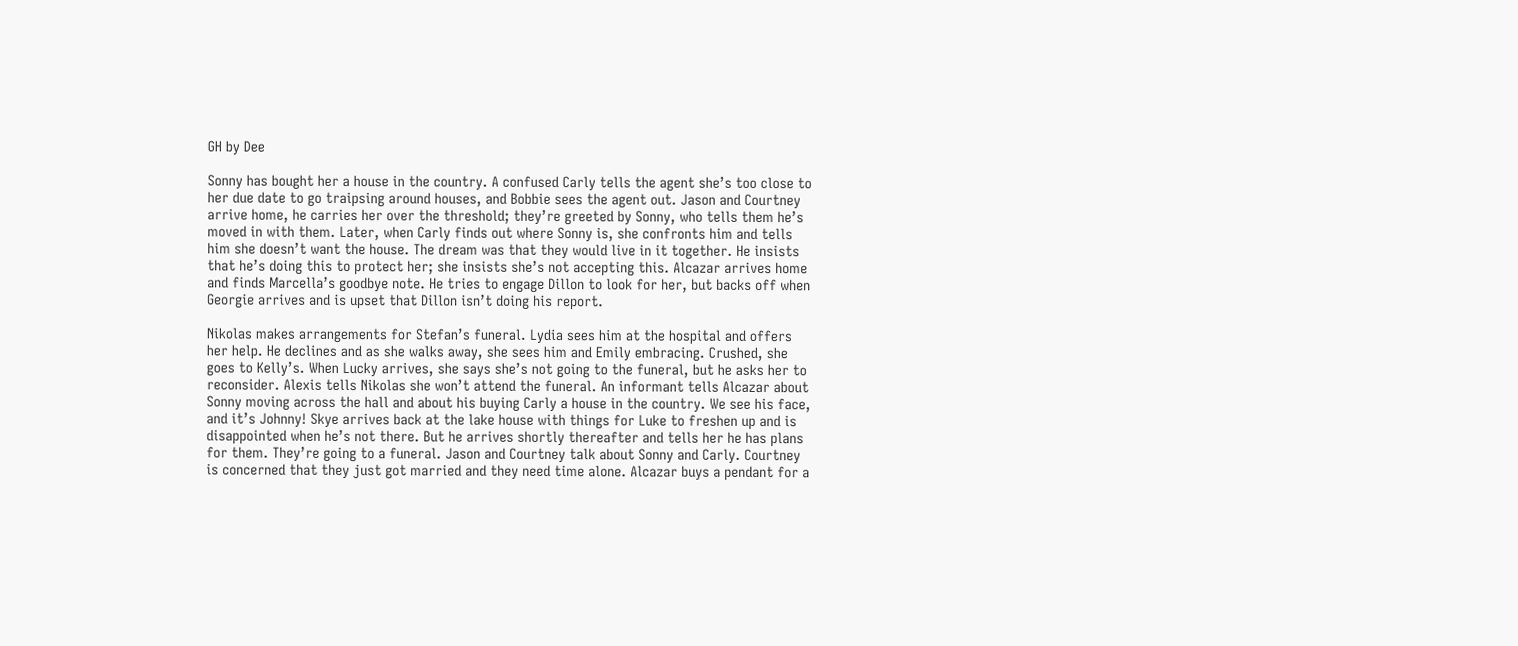GH by Dee

Sonny has bought her a house in the country. A confused Carly tells the agent she’s too close to her due date to go traipsing around houses, and Bobbie sees the agent out. Jason and Courtney arrive home, he carries her over the threshold; they’re greeted by Sonny, who tells them he’s moved in with them. Later, when Carly finds out where Sonny is, she confronts him and tells him she doesn’t want the house. The dream was that they would live in it together. He insists that he’s doing this to protect her; she insists she’s not accepting this. Alcazar arrives home and finds Marcella’s goodbye note. He tries to engage Dillon to look for her, but backs off when Georgie arrives and is upset that Dillon isn’t doing his report.

Nikolas makes arrangements for Stefan’s funeral. Lydia sees him at the hospital and offers her help. He declines and as she walks away, she sees him and Emily embracing. Crushed, she goes to Kelly’s. When Lucky arrives, she says she’s not going to the funeral, but he asks her to reconsider. Alexis tells Nikolas she won’t attend the funeral. An informant tells Alcazar about Sonny moving across the hall and about his buying Carly a house in the country. We see his face, and it’s Johnny! Skye arrives back at the lake house with things for Luke to freshen up and is disappointed when he’s not there. But he arrives shortly thereafter and tells her he has plans for them. They’re going to a funeral. Jason and Courtney talk about Sonny and Carly. Courtney is concerned that they just got married and they need time alone. Alcazar buys a pendant for a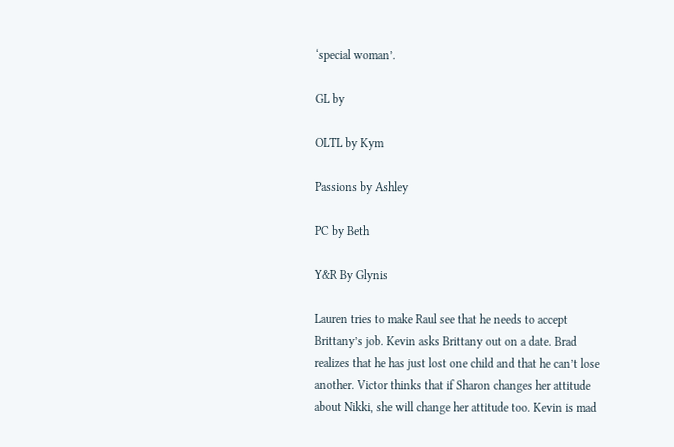‘special woman’.

GL by

OLTL by Kym

Passions by Ashley

PC by Beth

Y&R By Glynis

Lauren tries to make Raul see that he needs to accept Brittany’s job. Kevin asks Brittany out on a date. Brad realizes that he has just lost one child and that he can’t lose another. Victor thinks that if Sharon changes her attitude about Nikki, she will change her attitude too. Kevin is mad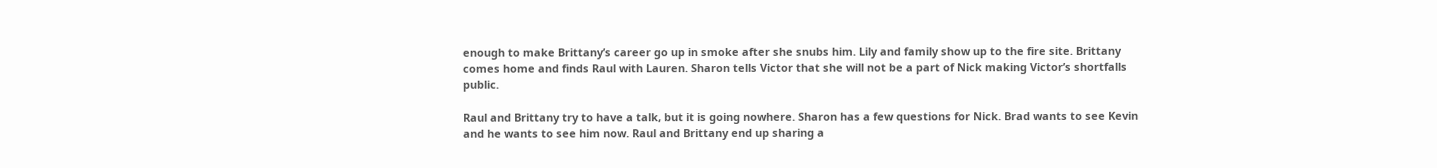enough to make Brittany’s career go up in smoke after she snubs him. Lily and family show up to the fire site. Brittany comes home and finds Raul with Lauren. Sharon tells Victor that she will not be a part of Nick making Victor’s shortfalls public.

Raul and Brittany try to have a talk, but it is going nowhere. Sharon has a few questions for Nick. Brad wants to see Kevin and he wants to see him now. Raul and Brittany end up sharing a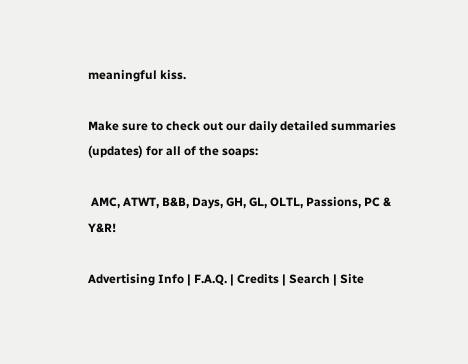meaningful kiss.

Make sure to check out our daily detailed summaries (updates) for all of the soaps:

 AMC, ATWT, B&B, Days, GH, GL, OLTL, Passions, PC & Y&R!

Advertising Info | F.A.Q. | Credits | Search | Site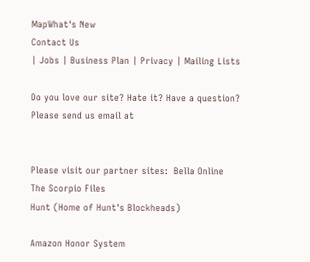MapWhat's New
Contact Us
| Jobs | Business Plan | Privacy | Mailing Lists

Do you love our site? Hate it? Have a question?  Please send us email at


Please visit our partner sites:  Bella Online
The Scorpio Files
Hunt (Home of Hunt's Blockheads)

Amazon Honor System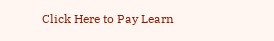Click Here to Pay Learn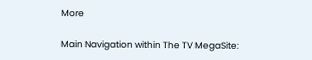More

Main Navigation within The TV MegaSite: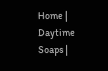Home | Daytime Soaps |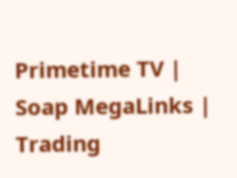Primetime TV | Soap MegaLinks | Trading